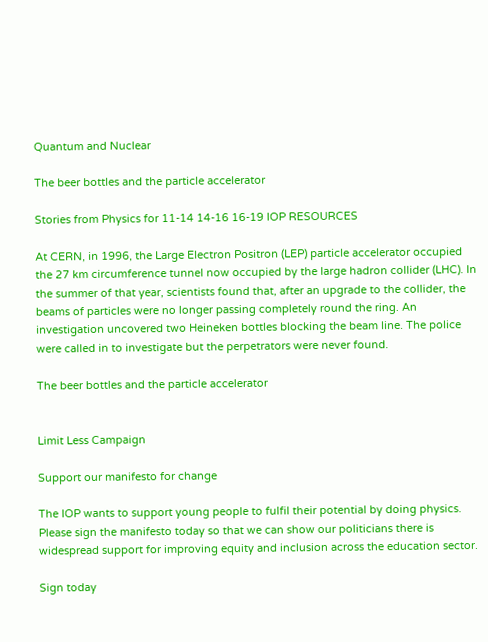Quantum and Nuclear

The beer bottles and the particle accelerator

Stories from Physics for 11-14 14-16 16-19 IOP RESOURCES

At CERN, in 1996, the Large Electron Positron (LEP) particle accelerator occupied the 27 km circumference tunnel now occupied by the large hadron collider (LHC). In the summer of that year, scientists found that, after an upgrade to the collider, the beams of particles were no longer passing completely round the ring. An investigation uncovered two Heineken bottles blocking the beam line. The police were called in to investigate but the perpetrators were never found.

The beer bottles and the particle accelerator


Limit Less Campaign

Support our manifesto for change

The IOP wants to support young people to fulfil their potential by doing physics. Please sign the manifesto today so that we can show our politicians there is widespread support for improving equity and inclusion across the education sector.

Sign today